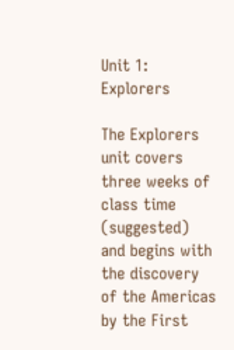Unit 1: Explorers

The Explorers unit covers three weeks of class time (suggested) and begins with the discovery of the Americas by the First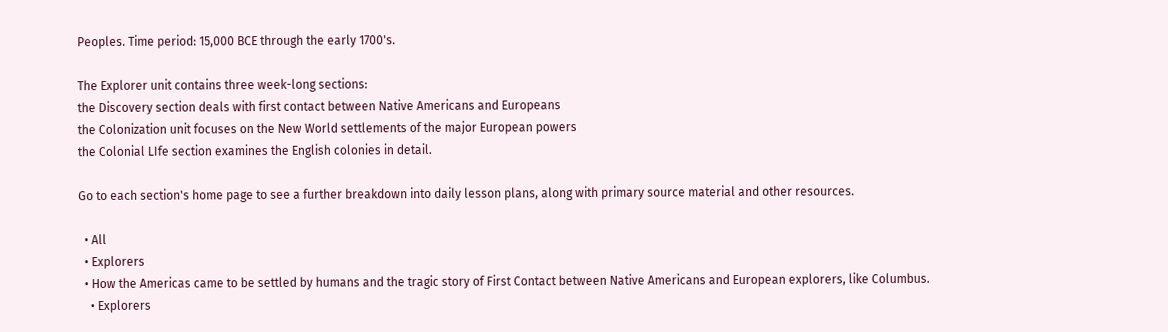Peoples. Time period: 15,000 BCE through the early 1700's.

The Explorer unit contains three week-long sections:
the Discovery section deals with first contact between Native Americans and Europeans
the Colonization unit focuses on the New World settlements of the major European powers
the Colonial LIfe section examines the English colonies in detail.

Go to each section's home page to see a further breakdown into daily lesson plans, along with primary source material and other resources.

  • All
  • Explorers
  • How the Americas came to be settled by humans and the tragic story of First Contact between Native Americans and European explorers, like Columbus.
    • Explorers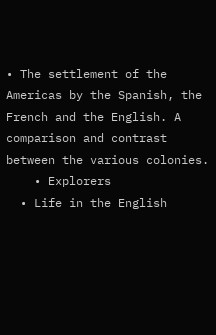• The settlement of the Americas by the Spanish, the French and the English. A comparison and contrast between the various colonies.
    • Explorers
  • Life in the English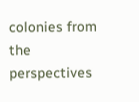colonies from the perspectives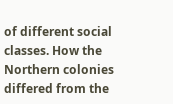of different social classes. How the Northern colonies differed from the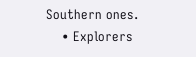Southern ones.
    • Explorers